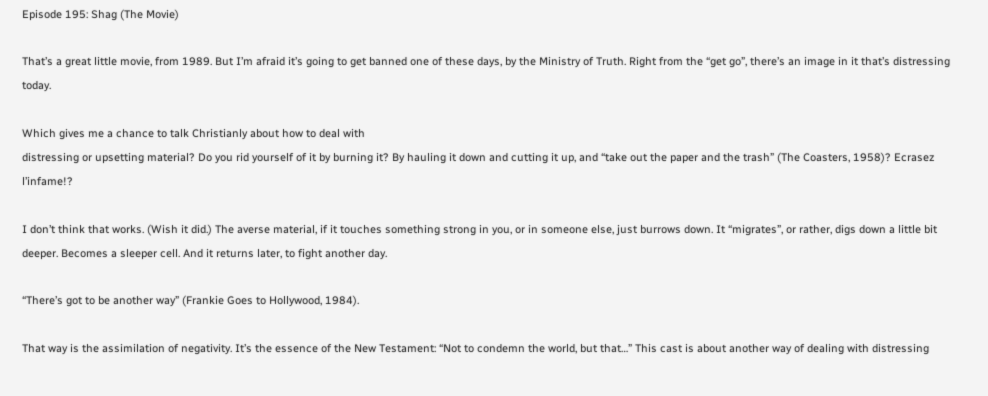Episode 195: Shag (The Movie)

That’s a great little movie, from 1989. But I’m afraid it’s going to get banned one of these days, by the Ministry of Truth. Right from the “get go”, there’s an image in it that’s distressing today.

Which gives me a chance to talk Christianly about how to deal with
distressing or upsetting material? Do you rid yourself of it by burning it? By hauling it down and cutting it up, and “take out the paper and the trash” (The Coasters, 1958)? Ecrasez l’infame!?

I don’t think that works. (Wish it did.) The averse material, if it touches something strong in you, or in someone else, just burrows down. It “migrates”, or rather, digs down a little bit deeper. Becomes a sleeper cell. And it returns later, to fight another day.

“There’s got to be another way” (Frankie Goes to Hollywood, 1984).

That way is the assimilation of negativity. It’s the essence of the New Testament: “Not to condemn the world, but that…” This cast is about another way of dealing with distressing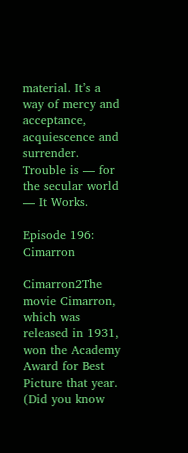material. It’s a way of mercy and acceptance, acquiescence and surrender. Trouble is — for the secular world — It Works.

Episode 196: Cimarron

Cimarron2The movie Cimarron, which was released in 1931, won the Academy Award for Best Picture that year. (Did you know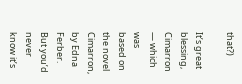that?)

It’s great blessing, Cimarron — which was based on the novel Cimarron, by Edna Ferber. But you’d never know it’s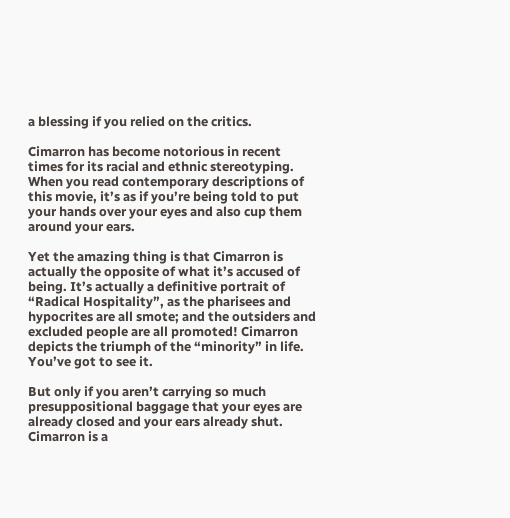a blessing if you relied on the critics.

Cimarron has become notorious in recent times for its racial and ethnic stereotyping. When you read contemporary descriptions of this movie, it’s as if you’re being told to put your hands over your eyes and also cup them around your ears.

Yet the amazing thing is that Cimarron is actually the opposite of what it’s accused of being. It’s actually a definitive portrait of “Radical Hospitality”, as the pharisees and hypocrites are all smote; and the outsiders and excluded people are all promoted! Cimarron depicts the triumph of the “minority” in life. You’ve got to see it.

But only if you aren’t carrying so much presuppositional baggage that your eyes are already closed and your ears already shut. Cimarron is a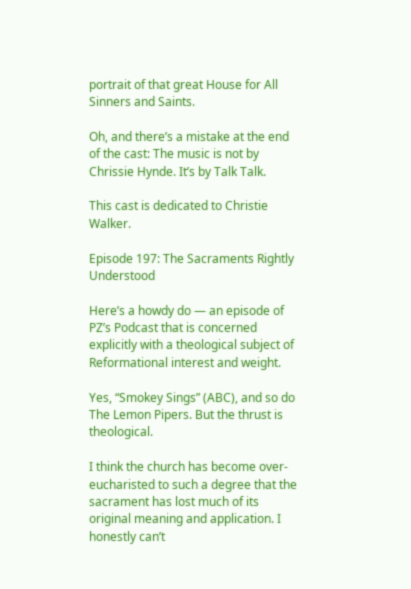portrait of that great House for All Sinners and Saints.

Oh, and there’s a mistake at the end of the cast: The music is not by Chrissie Hynde. It’s by Talk Talk.

This cast is dedicated to Christie Walker.

Episode 197: The Sacraments Rightly Understood

Here’s a howdy do — an episode of PZ’s Podcast that is concerned explicitly with a theological subject of Reformational interest and weight.

Yes, “Smokey Sings” (ABC), and so do The Lemon Pipers. But the thrust is theological.

I think the church has become over-eucharisted to such a degree that the sacrament has lost much of its original meaning and application. I honestly can’t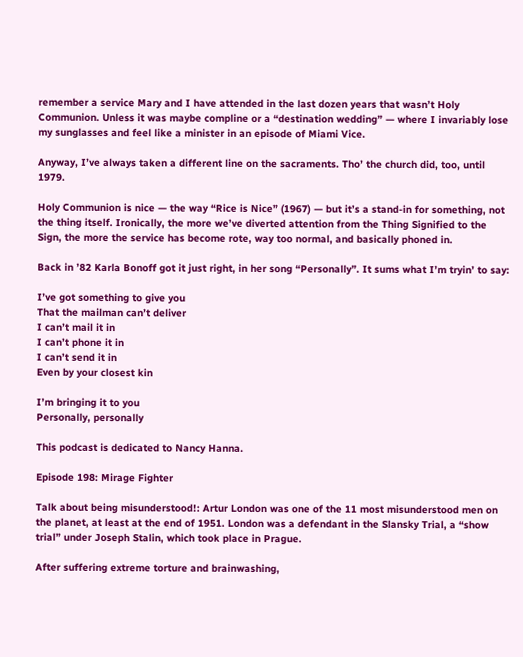remember a service Mary and I have attended in the last dozen years that wasn’t Holy Communion. Unless it was maybe compline or a “destination wedding” — where I invariably lose my sunglasses and feel like a minister in an episode of Miami Vice.

Anyway, I’ve always taken a different line on the sacraments. Tho’ the church did, too, until 1979.

Holy Communion is nice — the way “Rice is Nice” (1967) — but it’s a stand-in for something, not the thing itself. Ironically, the more we’ve diverted attention from the Thing Signified to the Sign, the more the service has become rote, way too normal, and basically phoned in.

Back in ’82 Karla Bonoff got it just right, in her song “Personally”. It sums what I’m tryin’ to say:

I’ve got something to give you
That the mailman can’t deliver
I can’t mail it in
I can’t phone it in
I can’t send it in
Even by your closest kin

I’m bringing it to you
Personally, personally

This podcast is dedicated to Nancy Hanna.

Episode 198: Mirage Fighter

Talk about being misunderstood!: Artur London was one of the 11 most misunderstood men on the planet, at least at the end of 1951. London was a defendant in the Slansky Trial, a “show trial” under Joseph Stalin, which took place in Prague.

After suffering extreme torture and brainwashing,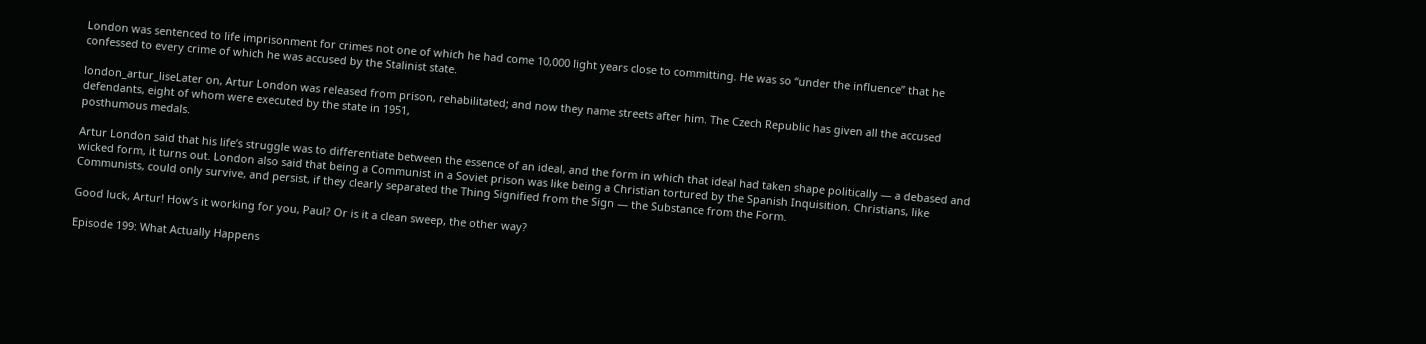London was sentenced to life imprisonment for crimes not one of which he had come 10,000 light years close to committing. He was so “under the influence” that he confessed to every crime of which he was accused by the Stalinist state.

london_artur_liseLater on, Artur London was released from prison, rehabilitated; and now they name streets after him. The Czech Republic has given all the accused defendants, eight of whom were executed by the state in 1951,
posthumous medals.

Artur London said that his life’s struggle was to differentiate between the essence of an ideal, and the form in which that ideal had taken shape politically — a debased and wicked form, it turns out. London also said that being a Communist in a Soviet prison was like being a Christian tortured by the Spanish Inquisition. Christians, like Communists, could only survive, and persist, if they clearly separated the Thing Signified from the Sign — the Substance from the Form.

Good luck, Artur! How’s it working for you, Paul? Or is it a clean sweep, the other way?

Episode 199: What Actually Happens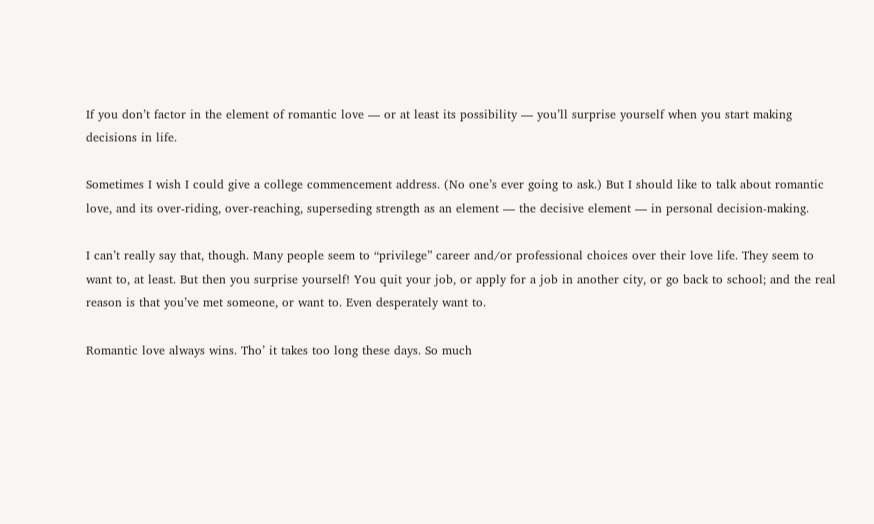If you don’t factor in the element of romantic love — or at least its possibility — you’ll surprise yourself when you start making decisions in life.

Sometimes I wish I could give a college commencement address. (No one’s ever going to ask.) But I should like to talk about romantic love, and its over-riding, over-reaching, superseding strength as an element — the decisive element — in personal decision-making.

I can’t really say that, though. Many people seem to “privilege” career and/or professional choices over their love life. They seem to want to, at least. But then you surprise yourself! You quit your job, or apply for a job in another city, or go back to school; and the real reason is that you’ve met someone, or want to. Even desperately want to.

Romantic love always wins. Tho’ it takes too long these days. So much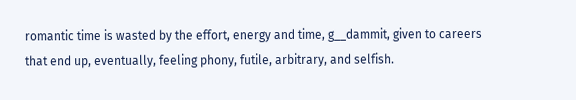romantic time is wasted by the effort, energy and time, g__dammit, given to careers that end up, eventually, feeling phony, futile, arbitrary, and selfish.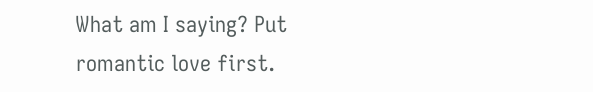What am I saying? Put romantic love first.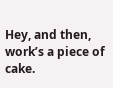Hey, and then, work’s a piece of cake.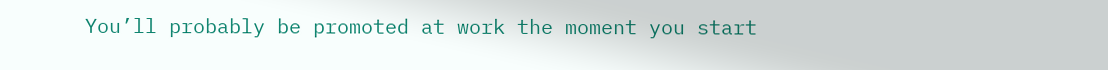You’ll probably be promoted at work the moment you start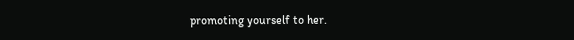promoting yourself to her.